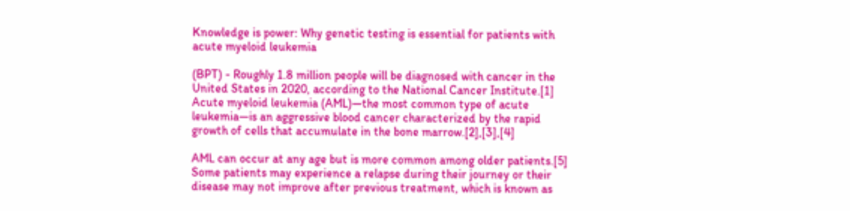Knowledge is power: Why genetic testing is essential for patients with acute myeloid leukemia

(BPT) - Roughly 1.8 million people will be diagnosed with cancer in the United States in 2020, according to the National Cancer Institute.[1] Acute myeloid leukemia (AML)—the most common type of acute leukemia—is an aggressive blood cancer characterized by the rapid growth of cells that accumulate in the bone marrow.[2],[3],[4]

AML can occur at any age but is more common among older patients.[5] Some patients may experience a relapse during their journey or their disease may not improve after previous treatment, which is known as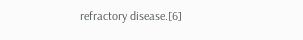refractory disease.[6]